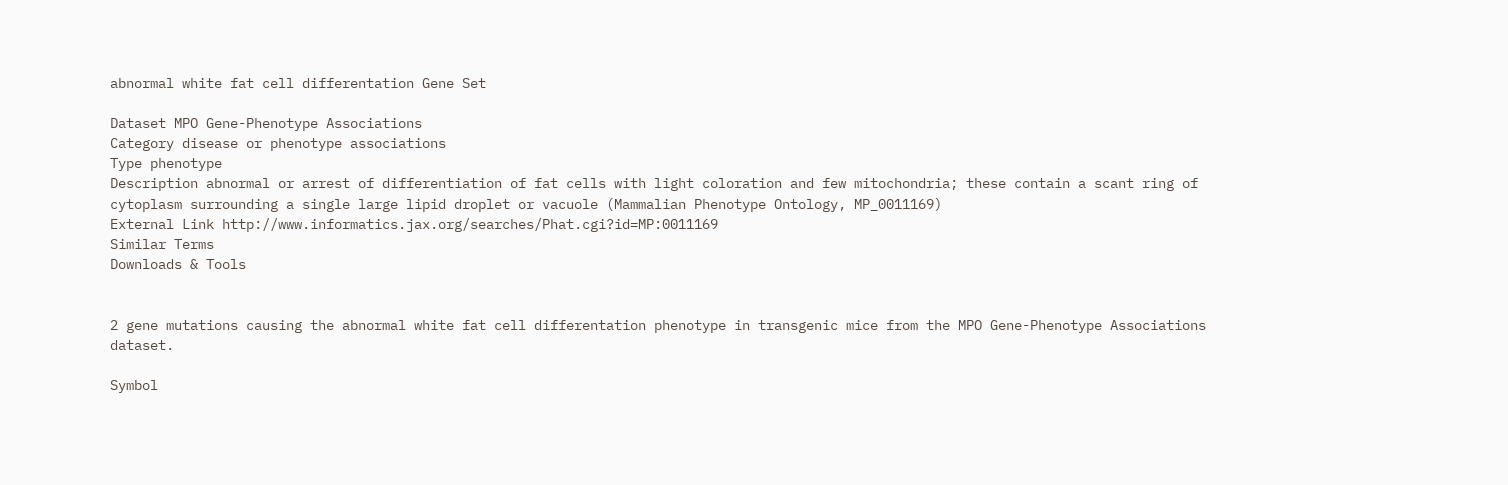abnormal white fat cell differentation Gene Set

Dataset MPO Gene-Phenotype Associations
Category disease or phenotype associations
Type phenotype
Description abnormal or arrest of differentiation of fat cells with light coloration and few mitochondria; these contain a scant ring of cytoplasm surrounding a single large lipid droplet or vacuole (Mammalian Phenotype Ontology, MP_0011169)
External Link http://www.informatics.jax.org/searches/Phat.cgi?id=MP:0011169
Similar Terms
Downloads & Tools


2 gene mutations causing the abnormal white fat cell differentation phenotype in transgenic mice from the MPO Gene-Phenotype Associations dataset.

Symbol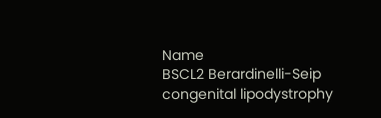Name
BSCL2 Berardinelli-Seip congenital lipodystrophy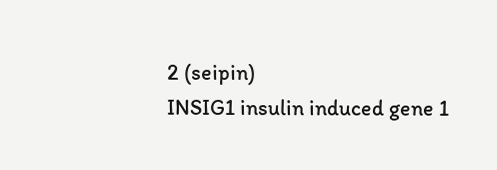2 (seipin)
INSIG1 insulin induced gene 1